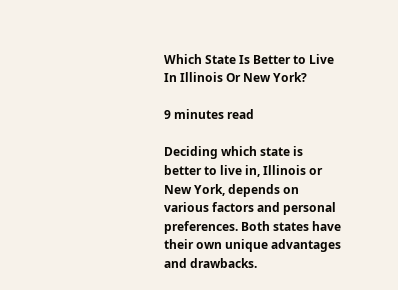Which State Is Better to Live In Illinois Or New York?

9 minutes read

Deciding which state is better to live in, Illinois or New York, depends on various factors and personal preferences. Both states have their own unique advantages and drawbacks.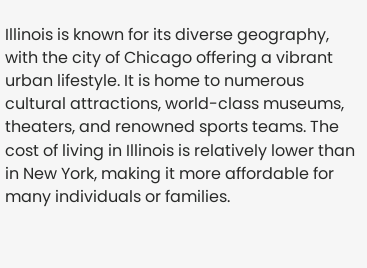Illinois is known for its diverse geography, with the city of Chicago offering a vibrant urban lifestyle. It is home to numerous cultural attractions, world-class museums, theaters, and renowned sports teams. The cost of living in Illinois is relatively lower than in New York, making it more affordable for many individuals or families.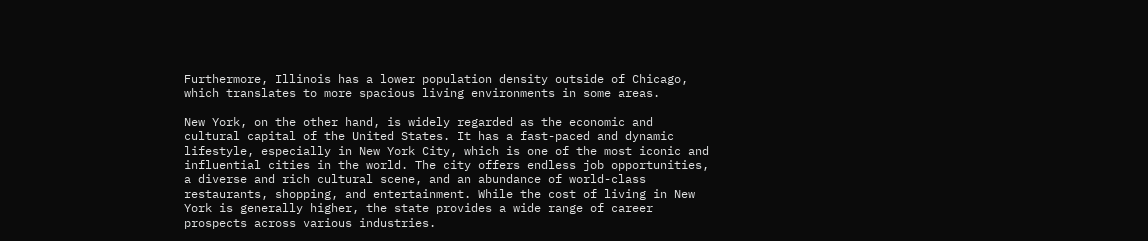Furthermore, Illinois has a lower population density outside of Chicago, which translates to more spacious living environments in some areas.

New York, on the other hand, is widely regarded as the economic and cultural capital of the United States. It has a fast-paced and dynamic lifestyle, especially in New York City, which is one of the most iconic and influential cities in the world. The city offers endless job opportunities, a diverse and rich cultural scene, and an abundance of world-class restaurants, shopping, and entertainment. While the cost of living in New York is generally higher, the state provides a wide range of career prospects across various industries.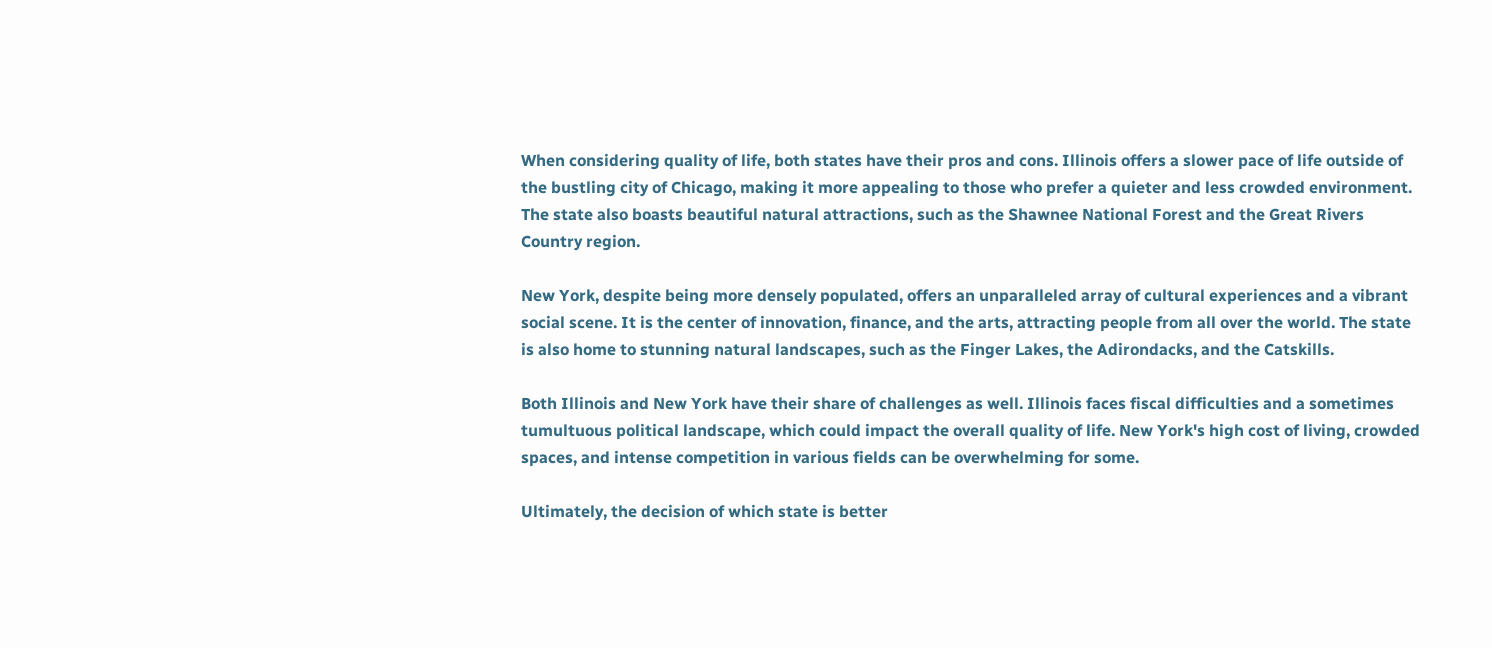When considering quality of life, both states have their pros and cons. Illinois offers a slower pace of life outside of the bustling city of Chicago, making it more appealing to those who prefer a quieter and less crowded environment. The state also boasts beautiful natural attractions, such as the Shawnee National Forest and the Great Rivers Country region.

New York, despite being more densely populated, offers an unparalleled array of cultural experiences and a vibrant social scene. It is the center of innovation, finance, and the arts, attracting people from all over the world. The state is also home to stunning natural landscapes, such as the Finger Lakes, the Adirondacks, and the Catskills.

Both Illinois and New York have their share of challenges as well. Illinois faces fiscal difficulties and a sometimes tumultuous political landscape, which could impact the overall quality of life. New York's high cost of living, crowded spaces, and intense competition in various fields can be overwhelming for some.

Ultimately, the decision of which state is better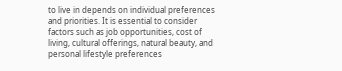to live in depends on individual preferences and priorities. It is essential to consider factors such as job opportunities, cost of living, cultural offerings, natural beauty, and personal lifestyle preferences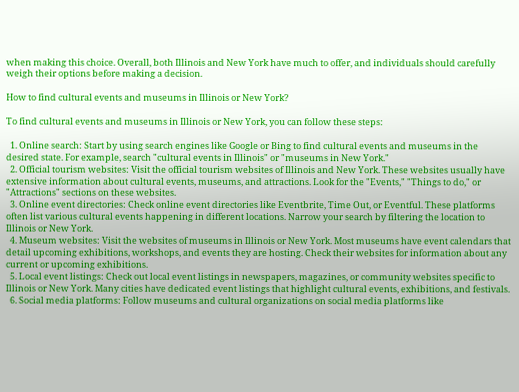when making this choice. Overall, both Illinois and New York have much to offer, and individuals should carefully weigh their options before making a decision.

How to find cultural events and museums in Illinois or New York?

To find cultural events and museums in Illinois or New York, you can follow these steps:

  1. Online search: Start by using search engines like Google or Bing to find cultural events and museums in the desired state. For example, search "cultural events in Illinois" or "museums in New York."
  2. Official tourism websites: Visit the official tourism websites of Illinois and New York. These websites usually have extensive information about cultural events, museums, and attractions. Look for the "Events," "Things to do," or "Attractions" sections on these websites.
  3. Online event directories: Check online event directories like Eventbrite, Time Out, or Eventful. These platforms often list various cultural events happening in different locations. Narrow your search by filtering the location to Illinois or New York.
  4. Museum websites: Visit the websites of museums in Illinois or New York. Most museums have event calendars that detail upcoming exhibitions, workshops, and events they are hosting. Check their websites for information about any current or upcoming exhibitions.
  5. Local event listings: Check out local event listings in newspapers, magazines, or community websites specific to Illinois or New York. Many cities have dedicated event listings that highlight cultural events, exhibitions, and festivals.
  6. Social media platforms: Follow museums and cultural organizations on social media platforms like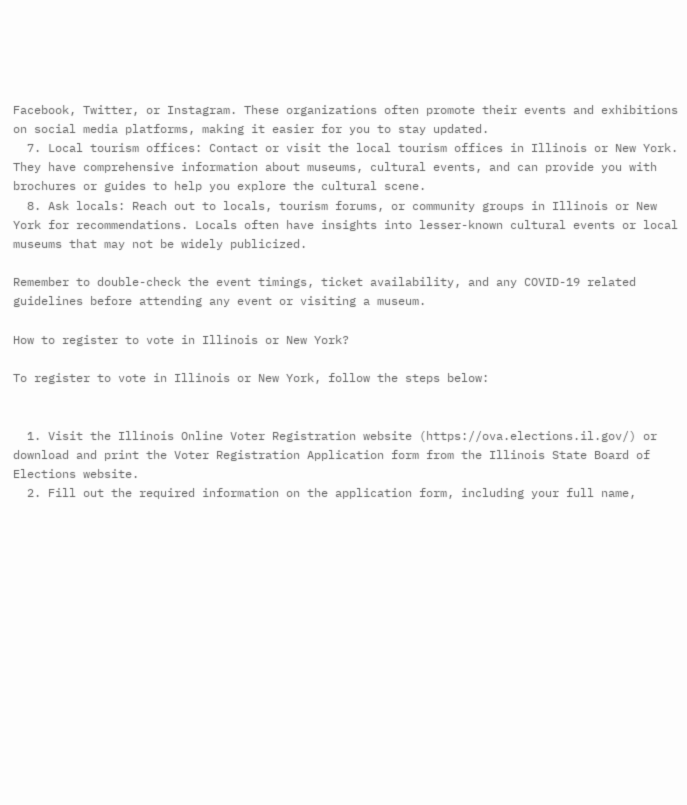Facebook, Twitter, or Instagram. These organizations often promote their events and exhibitions on social media platforms, making it easier for you to stay updated.
  7. Local tourism offices: Contact or visit the local tourism offices in Illinois or New York. They have comprehensive information about museums, cultural events, and can provide you with brochures or guides to help you explore the cultural scene.
  8. Ask locals: Reach out to locals, tourism forums, or community groups in Illinois or New York for recommendations. Locals often have insights into lesser-known cultural events or local museums that may not be widely publicized.

Remember to double-check the event timings, ticket availability, and any COVID-19 related guidelines before attending any event or visiting a museum.

How to register to vote in Illinois or New York?

To register to vote in Illinois or New York, follow the steps below:


  1. Visit the Illinois Online Voter Registration website (https://ova.elections.il.gov/) or download and print the Voter Registration Application form from the Illinois State Board of Elections website.
  2. Fill out the required information on the application form, including your full name,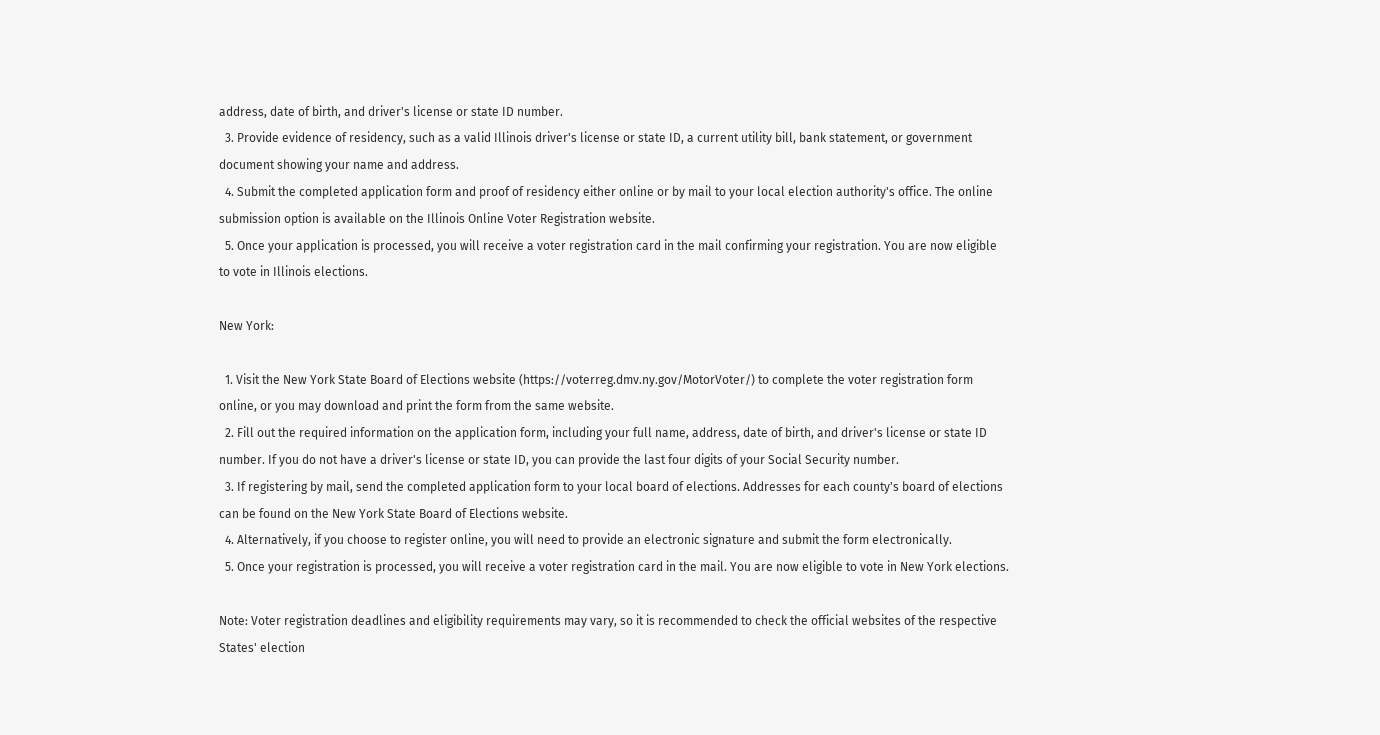address, date of birth, and driver's license or state ID number.
  3. Provide evidence of residency, such as a valid Illinois driver's license or state ID, a current utility bill, bank statement, or government document showing your name and address.
  4. Submit the completed application form and proof of residency either online or by mail to your local election authority's office. The online submission option is available on the Illinois Online Voter Registration website.
  5. Once your application is processed, you will receive a voter registration card in the mail confirming your registration. You are now eligible to vote in Illinois elections.

New York:

  1. Visit the New York State Board of Elections website (https://voterreg.dmv.ny.gov/MotorVoter/) to complete the voter registration form online, or you may download and print the form from the same website.
  2. Fill out the required information on the application form, including your full name, address, date of birth, and driver's license or state ID number. If you do not have a driver's license or state ID, you can provide the last four digits of your Social Security number.
  3. If registering by mail, send the completed application form to your local board of elections. Addresses for each county's board of elections can be found on the New York State Board of Elections website.
  4. Alternatively, if you choose to register online, you will need to provide an electronic signature and submit the form electronically.
  5. Once your registration is processed, you will receive a voter registration card in the mail. You are now eligible to vote in New York elections.

Note: Voter registration deadlines and eligibility requirements may vary, so it is recommended to check the official websites of the respective States' election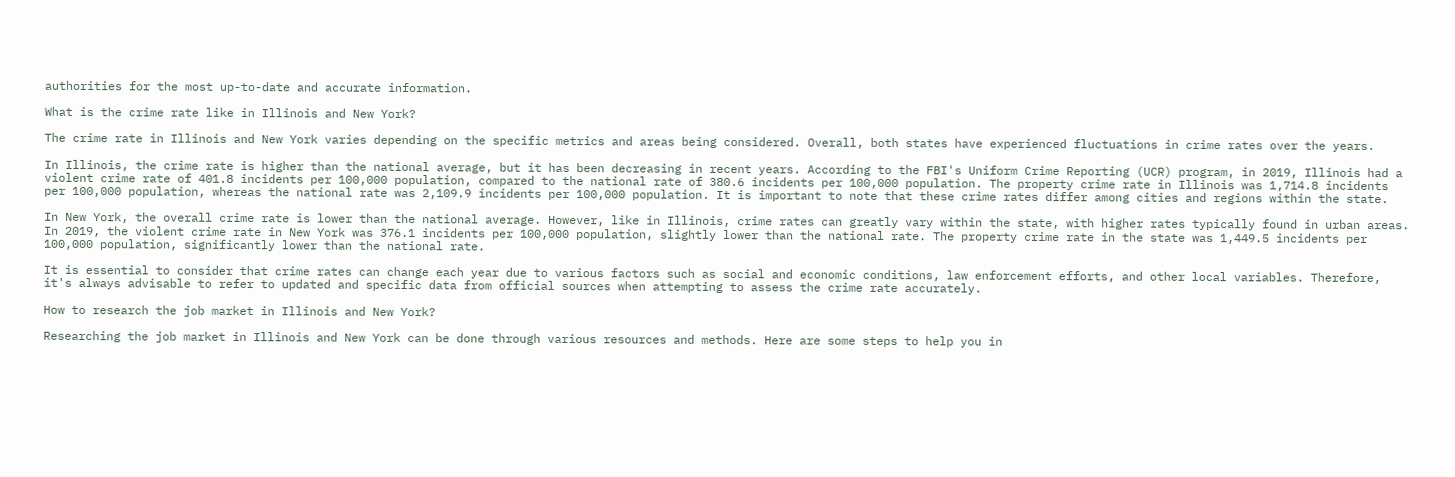authorities for the most up-to-date and accurate information.

What is the crime rate like in Illinois and New York?

The crime rate in Illinois and New York varies depending on the specific metrics and areas being considered. Overall, both states have experienced fluctuations in crime rates over the years.

In Illinois, the crime rate is higher than the national average, but it has been decreasing in recent years. According to the FBI's Uniform Crime Reporting (UCR) program, in 2019, Illinois had a violent crime rate of 401.8 incidents per 100,000 population, compared to the national rate of 380.6 incidents per 100,000 population. The property crime rate in Illinois was 1,714.8 incidents per 100,000 population, whereas the national rate was 2,109.9 incidents per 100,000 population. It is important to note that these crime rates differ among cities and regions within the state.

In New York, the overall crime rate is lower than the national average. However, like in Illinois, crime rates can greatly vary within the state, with higher rates typically found in urban areas. In 2019, the violent crime rate in New York was 376.1 incidents per 100,000 population, slightly lower than the national rate. The property crime rate in the state was 1,449.5 incidents per 100,000 population, significantly lower than the national rate.

It is essential to consider that crime rates can change each year due to various factors such as social and economic conditions, law enforcement efforts, and other local variables. Therefore, it's always advisable to refer to updated and specific data from official sources when attempting to assess the crime rate accurately.

How to research the job market in Illinois and New York?

Researching the job market in Illinois and New York can be done through various resources and methods. Here are some steps to help you in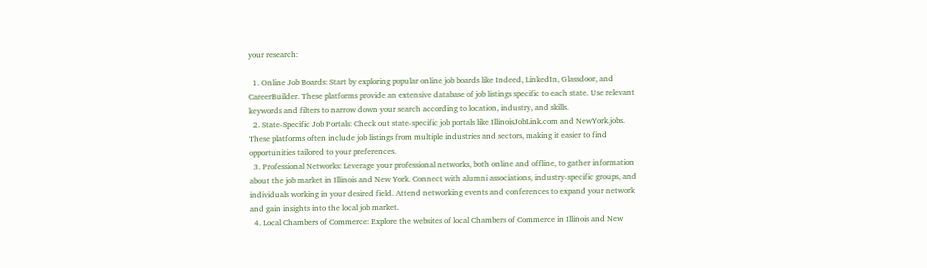your research:

  1. Online Job Boards: Start by exploring popular online job boards like Indeed, LinkedIn, Glassdoor, and CareerBuilder. These platforms provide an extensive database of job listings specific to each state. Use relevant keywords and filters to narrow down your search according to location, industry, and skills.
  2. State-Specific Job Portals: Check out state-specific job portals like IllinoisJobLink.com and NewYork.jobs. These platforms often include job listings from multiple industries and sectors, making it easier to find opportunities tailored to your preferences.
  3. Professional Networks: Leverage your professional networks, both online and offline, to gather information about the job market in Illinois and New York. Connect with alumni associations, industry-specific groups, and individuals working in your desired field. Attend networking events and conferences to expand your network and gain insights into the local job market.
  4. Local Chambers of Commerce: Explore the websites of local Chambers of Commerce in Illinois and New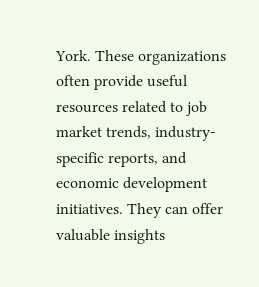York. These organizations often provide useful resources related to job market trends, industry-specific reports, and economic development initiatives. They can offer valuable insights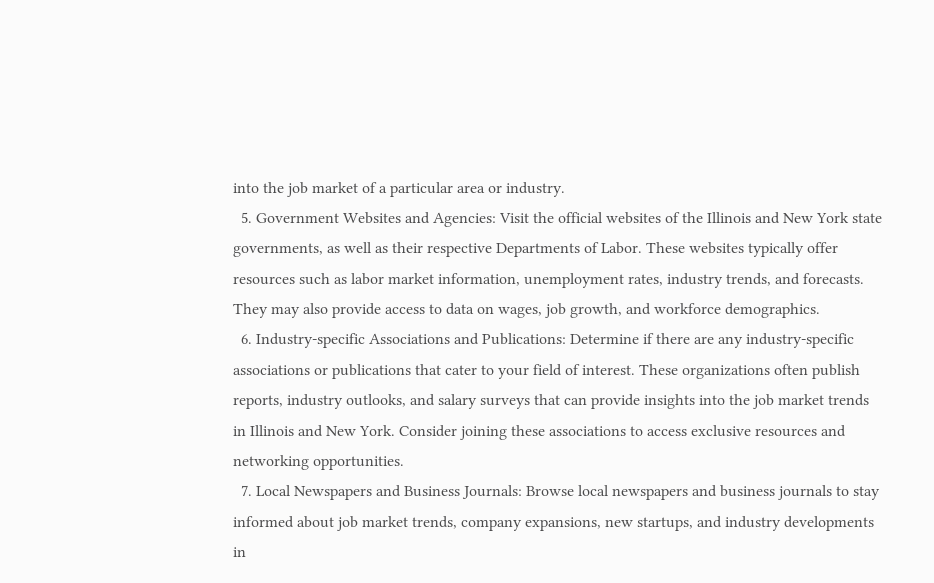into the job market of a particular area or industry.
  5. Government Websites and Agencies: Visit the official websites of the Illinois and New York state governments, as well as their respective Departments of Labor. These websites typically offer resources such as labor market information, unemployment rates, industry trends, and forecasts. They may also provide access to data on wages, job growth, and workforce demographics.
  6. Industry-specific Associations and Publications: Determine if there are any industry-specific associations or publications that cater to your field of interest. These organizations often publish reports, industry outlooks, and salary surveys that can provide insights into the job market trends in Illinois and New York. Consider joining these associations to access exclusive resources and networking opportunities.
  7. Local Newspapers and Business Journals: Browse local newspapers and business journals to stay informed about job market trends, company expansions, new startups, and industry developments in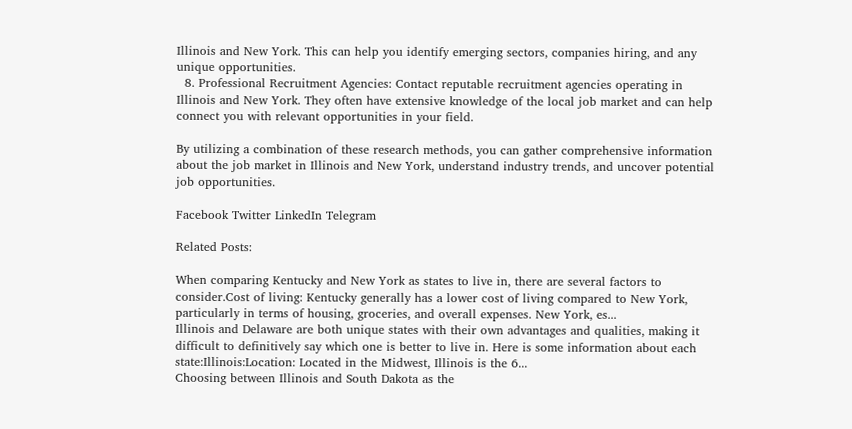Illinois and New York. This can help you identify emerging sectors, companies hiring, and any unique opportunities.
  8. Professional Recruitment Agencies: Contact reputable recruitment agencies operating in Illinois and New York. They often have extensive knowledge of the local job market and can help connect you with relevant opportunities in your field.

By utilizing a combination of these research methods, you can gather comprehensive information about the job market in Illinois and New York, understand industry trends, and uncover potential job opportunities.

Facebook Twitter LinkedIn Telegram

Related Posts:

When comparing Kentucky and New York as states to live in, there are several factors to consider.Cost of living: Kentucky generally has a lower cost of living compared to New York, particularly in terms of housing, groceries, and overall expenses. New York, es...
Illinois and Delaware are both unique states with their own advantages and qualities, making it difficult to definitively say which one is better to live in. Here is some information about each state:Illinois:Location: Located in the Midwest, Illinois is the 6...
Choosing between Illinois and South Dakota as the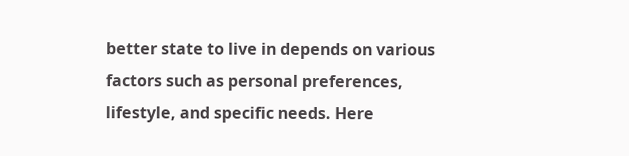better state to live in depends on various factors such as personal preferences, lifestyle, and specific needs. Here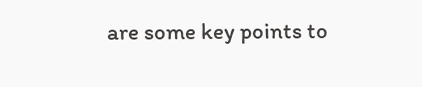are some key points to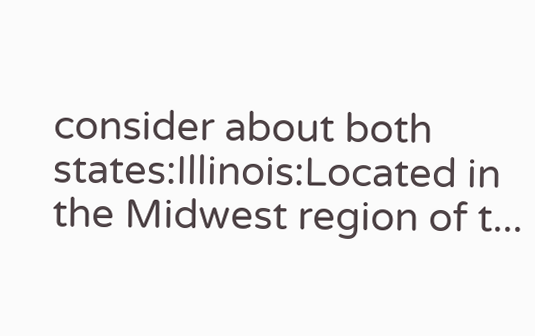consider about both states:Illinois:Located in the Midwest region of t...